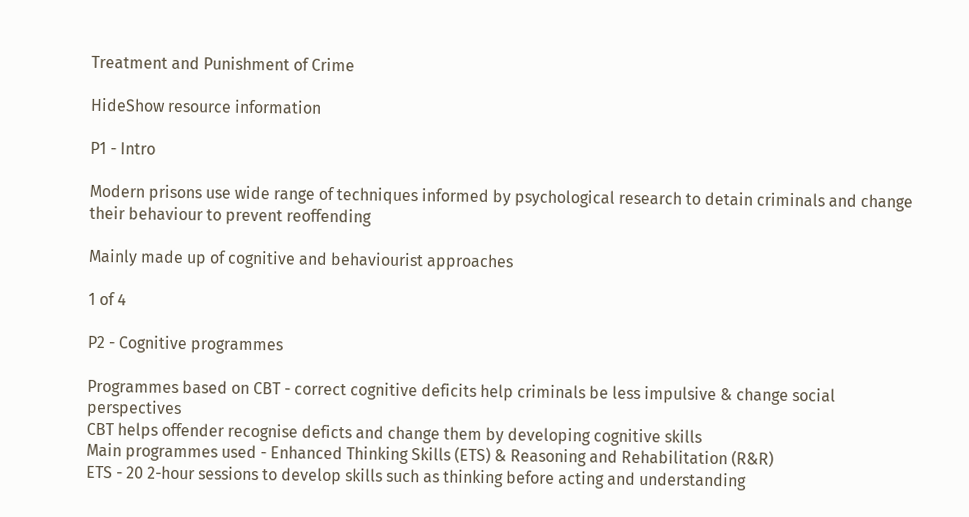Treatment and Punishment of Crime

HideShow resource information

P1 - Intro

Modern prisons use wide range of techniques informed by psychological research to detain criminals and change their behaviour to prevent reoffending

Mainly made up of cognitive and behaviourist approaches

1 of 4

P2 - Cognitive programmes

Programmes based on CBT - correct cognitive deficits help criminals be less impulsive & change social perspectives
CBT helps offender recognise deficts and change them by developing cognitive skills
Main programmes used - Enhanced Thinking Skills (ETS) & Reasoning and Rehabilitation (R&R)
ETS - 20 2-hour sessions to develop skills such as thinking before acting and understanding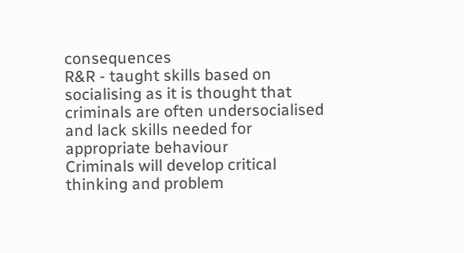consequences
R&R - taught skills based on socialising as it is thought that criminals are often undersocialised and lack skills needed for appropriate behaviour
Criminals will develop critical thinking and problem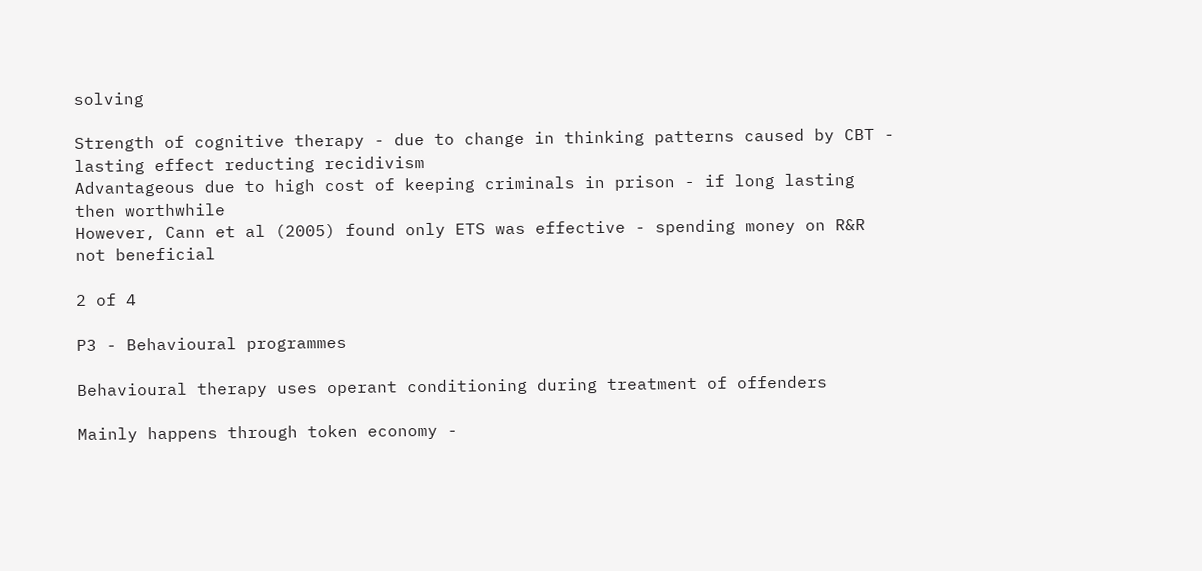solving

Strength of cognitive therapy - due to change in thinking patterns caused by CBT - lasting effect reducting recidivism
Advantageous due to high cost of keeping criminals in prison - if long lasting then worthwhile
However, Cann et al (2005) found only ETS was effective - spending money on R&R not beneficial

2 of 4

P3 - Behavioural programmes

Behavioural therapy uses operant conditioning during treatment of offenders

Mainly happens through token economy -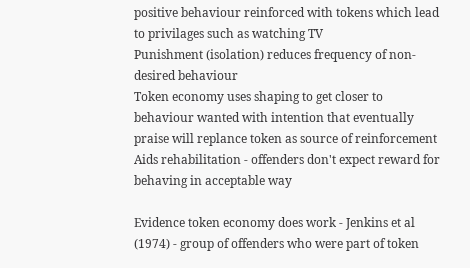positive behaviour reinforced with tokens which lead to privilages such as watching TV
Punishment (isolation) reduces frequency of non-desired behaviour
Token economy uses shaping to get closer to behaviour wanted with intention that eventually praise will replance token as source of reinforcement
Aids rehabilitation - offenders don't expect reward for behaving in acceptable way

Evidence token economy does work - Jenkins et al (1974) - group of offenders who were part of token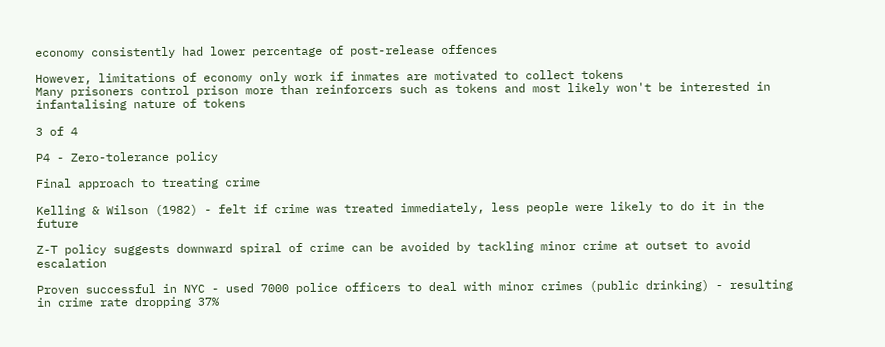economy consistently had lower percentage of post-release offences

However, limitations of economy only work if inmates are motivated to collect tokens
Many prisoners control prison more than reinforcers such as tokens and most likely won't be interested in infantalising nature of tokens

3 of 4

P4 - Zero-tolerance policy

Final approach to treating crime

Kelling & Wilson (1982) - felt if crime was treated immediately, less people were likely to do it in the future

Z-T policy suggests downward spiral of crime can be avoided by tackling minor crime at outset to avoid escalation

Proven successful in NYC - used 7000 police officers to deal with minor crimes (public drinking) - resulting in crime rate dropping 37%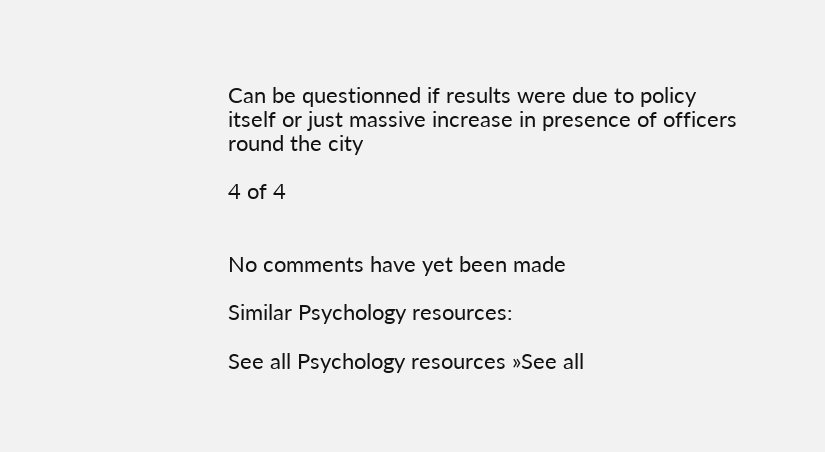Can be questionned if results were due to policy itself or just massive increase in presence of officers round the city

4 of 4


No comments have yet been made

Similar Psychology resources:

See all Psychology resources »See all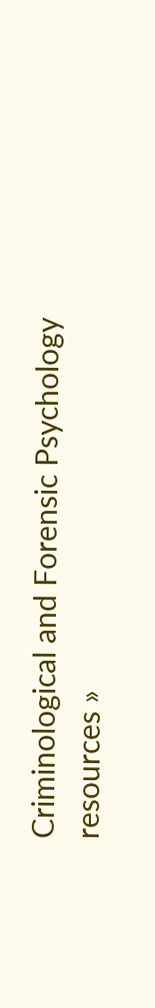Criminological and Forensic Psychology resources »